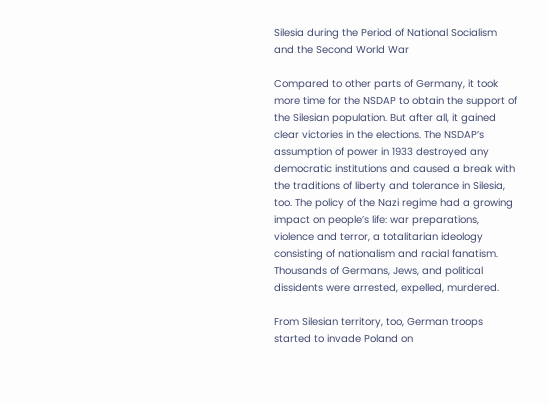Silesia during the Period of National Socialism and the Second World War

Compared to other parts of Germany, it took more time for the NSDAP to obtain the support of the Silesian population. But after all, it gained clear victories in the elections. The NSDAP’s assumption of power in 1933 destroyed any democratic institutions and caused a break with the traditions of liberty and tolerance in Silesia, too. The policy of the Nazi regime had a growing impact on people’s life: war preparations, violence and terror, a totalitarian ideology consisting of nationalism and racial fanatism. Thousands of Germans, Jews, and political dissidents were arrested, expelled, murdered.

From Silesian territory, too, German troops started to invade Poland on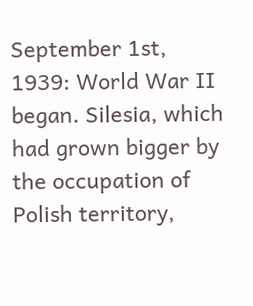September 1st, 1939: World War II began. Silesia, which had grown bigger by the occupation of Polish territory,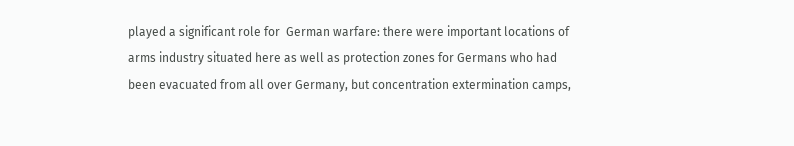played a significant role for  German warfare: there were important locations of arms industry situated here as well as protection zones for Germans who had been evacuated from all over Germany, but concentration extermination camps,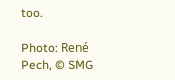too.

Photo: René Pech, © SMG